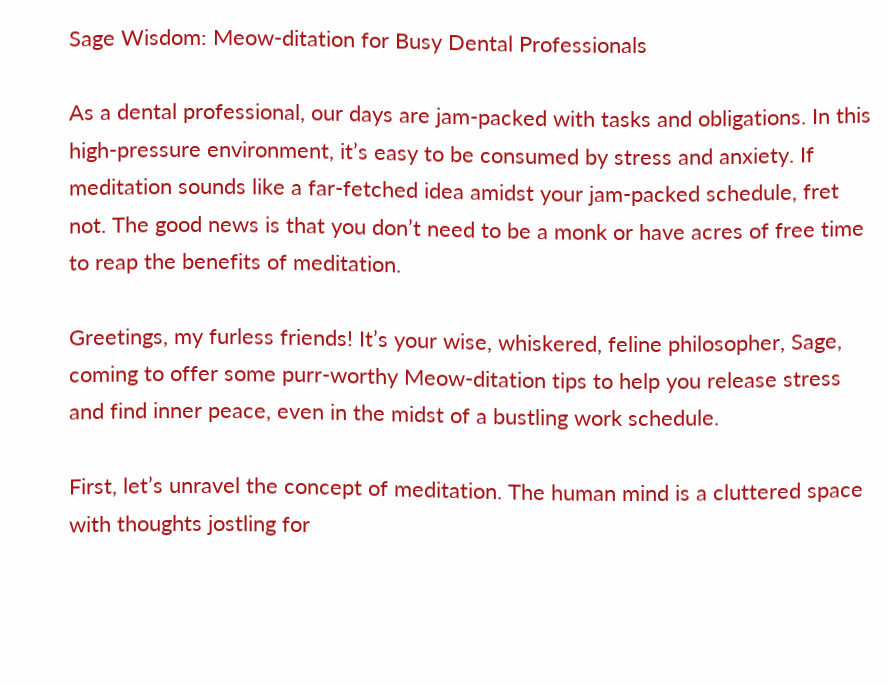Sage Wisdom: Meow-ditation for Busy Dental Professionals

As a dental professional, our days are jam-packed with tasks and obligations. In this high-pressure environment, it’s easy to be consumed by stress and anxiety. If meditation sounds like a far-fetched idea amidst your jam-packed schedule, fret not. The good news is that you don’t need to be a monk or have acres of free time to reap the benefits of meditation.

Greetings, my furless friends! It’s your wise, whiskered, feline philosopher, Sage, coming to offer some purr-worthy Meow-ditation tips to help you release stress and find inner peace, even in the midst of a bustling work schedule.

First, let’s unravel the concept of meditation. The human mind is a cluttered space with thoughts jostling for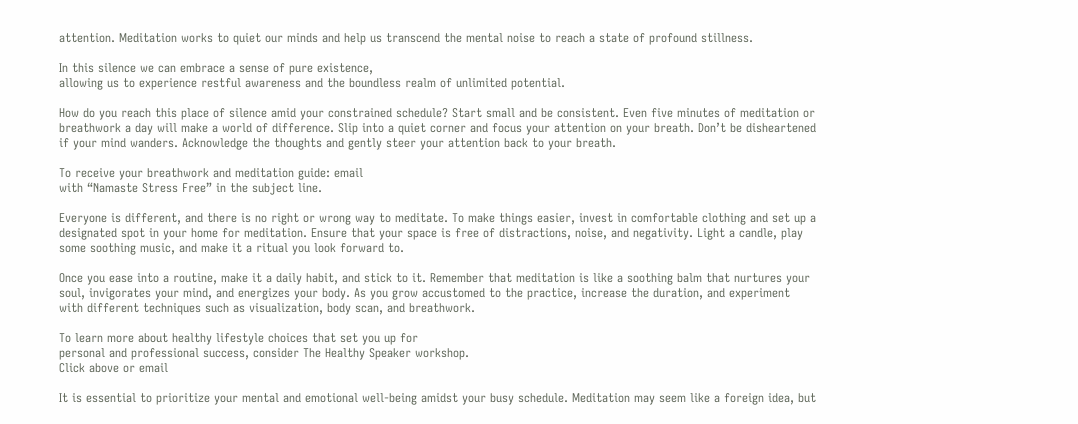attention. Meditation works to quiet our minds and help us transcend the mental noise to reach a state of profound stillness.

In this silence we can embrace a sense of pure existence,
allowing us to experience restful awareness and the boundless realm of unlimited potential.

How do you reach this place of silence amid your constrained schedule? Start small and be consistent. Even five minutes of meditation or breathwork a day will make a world of difference. Slip into a quiet corner and focus your attention on your breath. Don’t be disheartened if your mind wanders. Acknowledge the thoughts and gently steer your attention back to your breath.

To receive your breathwork and meditation guide: email
with “Namaste Stress Free” in the subject line.

Everyone is different, and there is no right or wrong way to meditate. To make things easier, invest in comfortable clothing and set up a designated spot in your home for meditation. Ensure that your space is free of distractions, noise, and negativity. Light a candle, play some soothing music, and make it a ritual you look forward to.

Once you ease into a routine, make it a daily habit, and stick to it. Remember that meditation is like a soothing balm that nurtures your soul, invigorates your mind, and energizes your body. As you grow accustomed to the practice, increase the duration, and experiment with different techniques such as visualization, body scan, and breathwork.

To learn more about healthy lifestyle choices that set you up for
personal and professional success, consider The Healthy Speaker workshop.
Click above or email

It is essential to prioritize your mental and emotional well-being amidst your busy schedule. Meditation may seem like a foreign idea, but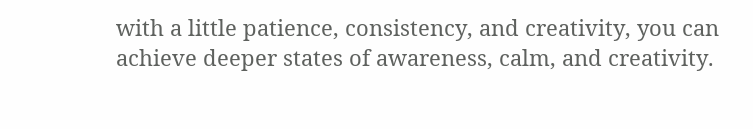with a little patience, consistency, and creativity, you can achieve deeper states of awareness, calm, and creativity.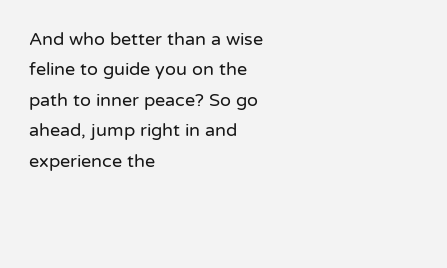And who better than a wise feline to guide you on the path to inner peace? So go ahead, jump right in and experience the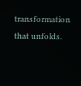transformation that unfolds.